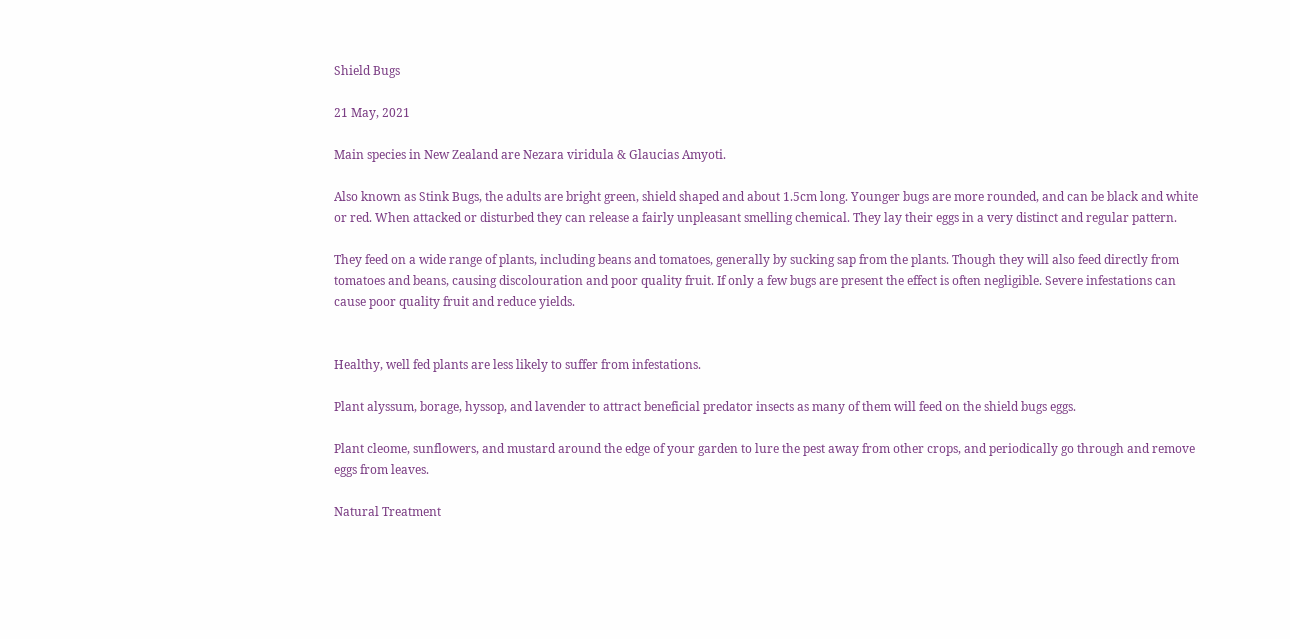Shield Bugs

21 May, 2021

Main species in New Zealand are Nezara viridula & Glaucias Amyoti.

Also known as Stink Bugs, the adults are bright green, shield shaped and about 1.5cm long. Younger bugs are more rounded, and can be black and white or red. When attacked or disturbed they can release a fairly unpleasant smelling chemical. They lay their eggs in a very distinct and regular pattern.

They feed on a wide range of plants, including beans and tomatoes, generally by sucking sap from the plants. Though they will also feed directly from tomatoes and beans, causing discolouration and poor quality fruit. If only a few bugs are present the effect is often negligible. Severe infestations can cause poor quality fruit and reduce yields.


Healthy, well fed plants are less likely to suffer from infestations.

Plant alyssum, borage, hyssop, and lavender to attract beneficial predator insects as many of them will feed on the shield bugs eggs.

Plant cleome, sunflowers, and mustard around the edge of your garden to lure the pest away from other crops, and periodically go through and remove eggs from leaves.

Natural Treatment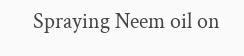Spraying Neem oil on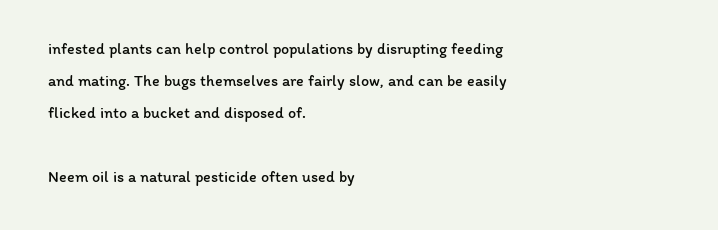infested plants can help control populations by disrupting feeding and mating. The bugs themselves are fairly slow, and can be easily flicked into a bucket and disposed of.

Neem oil is a natural pesticide often used by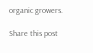organic growers.

Share this post